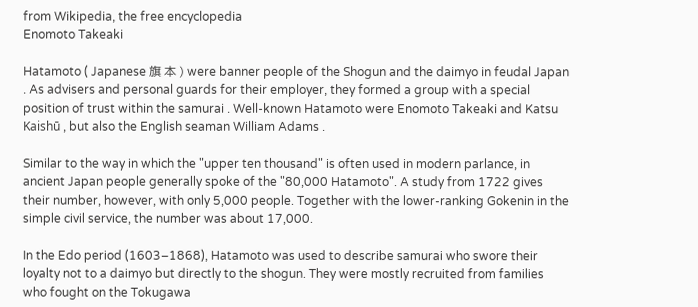from Wikipedia, the free encyclopedia
Enomoto Takeaki

Hatamoto ( Japanese 旗 本 ) were banner people of the Shogun and the daimyo in feudal Japan . As advisers and personal guards for their employer, they formed a group with a special position of trust within the samurai . Well-known Hatamoto were Enomoto Takeaki and Katsu Kaishū , but also the English seaman William Adams .

Similar to the way in which the "upper ten thousand" is often used in modern parlance, in ancient Japan people generally spoke of the "80,000 Hatamoto". A study from 1722 gives their number, however, with only 5,000 people. Together with the lower-ranking Gokenin in the simple civil service, the number was about 17,000.

In the Edo period (1603–1868), Hatamoto was used to describe samurai who swore their loyalty not to a daimyo but directly to the shogun. They were mostly recruited from families who fought on the Tokugawa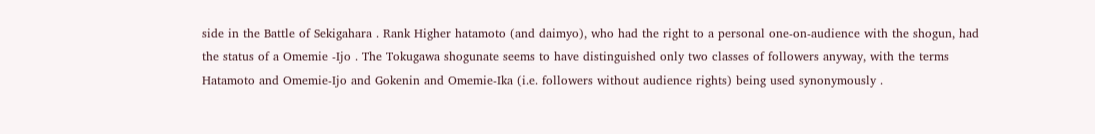side in the Battle of Sekigahara . Rank Higher hatamoto (and daimyo), who had the right to a personal one-on-audience with the shogun, had the status of a Omemie -Ijo . The Tokugawa shogunate seems to have distinguished only two classes of followers anyway, with the terms Hatamoto and Omemie-Ijo and Gokenin and Omemie-Ika (i.e. followers without audience rights) being used synonymously .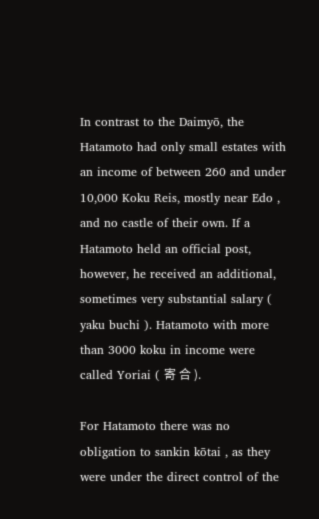In contrast to the Daimyō, the Hatamoto had only small estates with an income of between 260 and under 10,000 Koku Reis, mostly near Edo , and no castle of their own. If a Hatamoto held an official post, however, he received an additional, sometimes very substantial salary ( yaku buchi ). Hatamoto with more than 3000 koku in income were called Yoriai ( 寄 合 ).

For Hatamoto there was no obligation to sankin kōtai , as they were under the direct control of the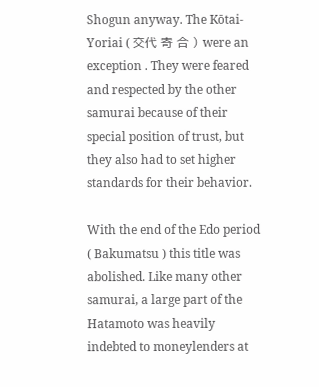Shogun anyway. The Kōtai-Yoriai ( 交代 寄 合 ) were an exception . They were feared and respected by the other samurai because of their special position of trust, but they also had to set higher standards for their behavior.

With the end of the Edo period ( Bakumatsu ) this title was abolished. Like many other samurai, a large part of the Hatamoto was heavily indebted to moneylenders at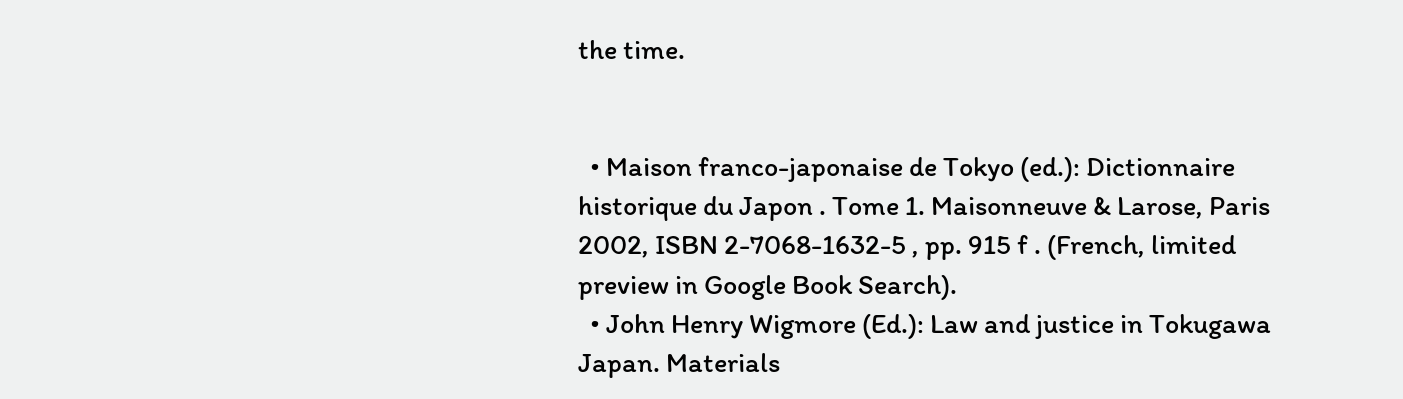the time.


  • Maison franco-japonaise de Tokyo (ed.): Dictionnaire historique du Japon . Tome 1. Maisonneuve & Larose, Paris 2002, ISBN 2-7068-1632-5 , pp. 915 f . (French, limited preview in Google Book Search).
  • John Henry Wigmore (Ed.): Law and justice in Tokugawa Japan. Materials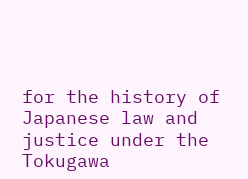for the history of Japanese law and justice under the Tokugawa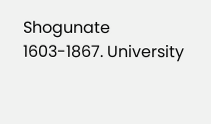Shogunate 1603-1867. University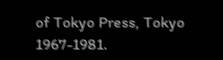of Tokyo Press, Tokyo 1967-1981.